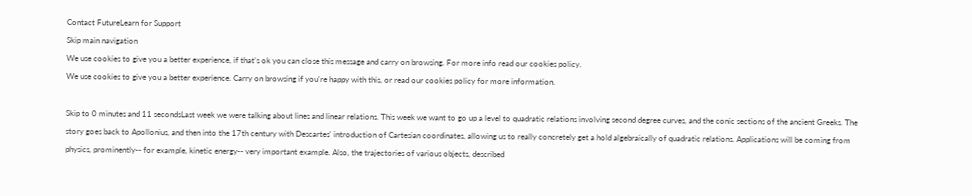Contact FutureLearn for Support
Skip main navigation
We use cookies to give you a better experience, if that’s ok you can close this message and carry on browsing. For more info read our cookies policy.
We use cookies to give you a better experience. Carry on browsing if you're happy with this, or read our cookies policy for more information.

Skip to 0 minutes and 11 secondsLast week we were talking about lines and linear relations. This week we want to go up a level to quadratic relations involving second degree curves, and the conic sections of the ancient Greeks. The story goes back to Apollonius, and then into the 17th century with Descartes' introduction of Cartesian coordinates, allowing us to really concretely get a hold algebraically of quadratic relations. Applications will be coming from physics, prominently-- for example, kinetic energy-- very important example. Also, the trajectories of various objects, described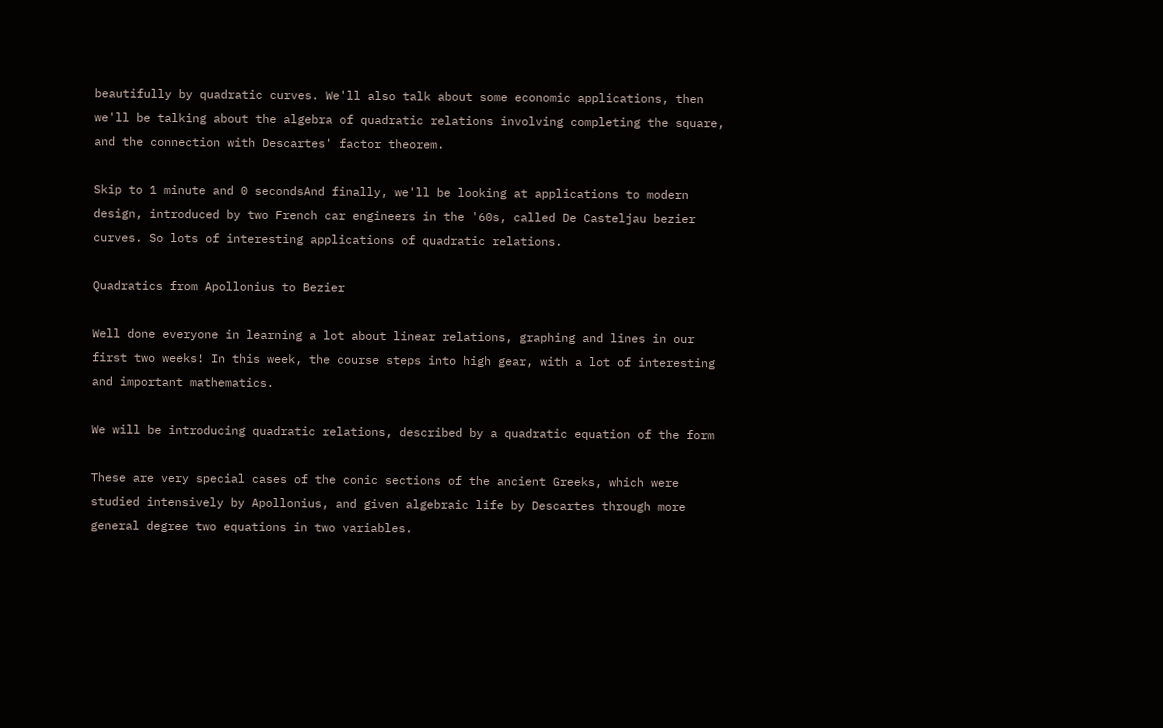beautifully by quadratic curves. We'll also talk about some economic applications, then we'll be talking about the algebra of quadratic relations involving completing the square, and the connection with Descartes' factor theorem.

Skip to 1 minute and 0 secondsAnd finally, we'll be looking at applications to modern design, introduced by two French car engineers in the '60s, called De Casteljau bezier curves. So lots of interesting applications of quadratic relations.

Quadratics from Apollonius to Bezier

Well done everyone in learning a lot about linear relations, graphing and lines in our first two weeks! In this week, the course steps into high gear, with a lot of interesting and important mathematics.

We will be introducing quadratic relations, described by a quadratic equation of the form

These are very special cases of the conic sections of the ancient Greeks, which were studied intensively by Apollonius, and given algebraic life by Descartes through more general degree two equations in two variables.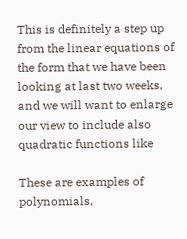This is definitely a step up from the linear equations of the form that we have been looking at last two weeks, and we will want to enlarge our view to include also quadratic functions like

These are examples of polynomials,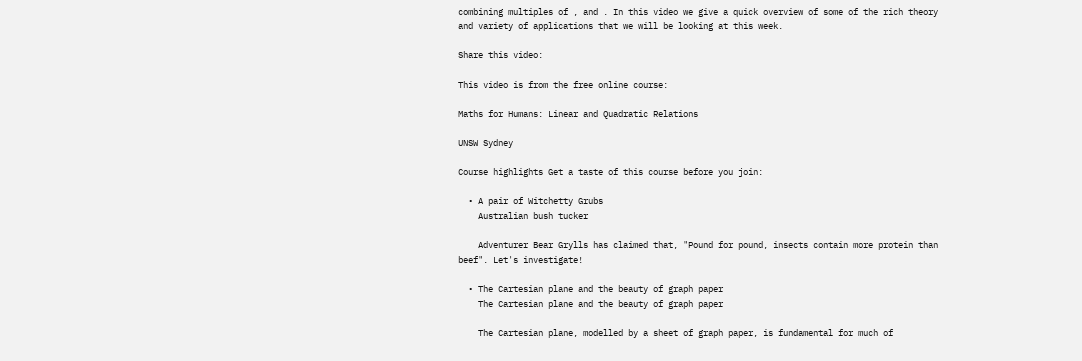combining multiples of , and . In this video we give a quick overview of some of the rich theory and variety of applications that we will be looking at this week.

Share this video:

This video is from the free online course:

Maths for Humans: Linear and Quadratic Relations

UNSW Sydney

Course highlights Get a taste of this course before you join:

  • A pair of Witchetty Grubs
    Australian bush tucker

    Adventurer Bear Grylls has claimed that, "Pound for pound, insects contain more protein than beef". Let's investigate!

  • The Cartesian plane and the beauty of graph paper
    The Cartesian plane and the beauty of graph paper

    The Cartesian plane, modelled by a sheet of graph paper, is fundamental for much of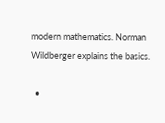modern mathematics. Norman Wildberger explains the basics.

  •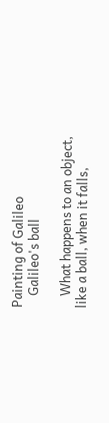Painting of Galileo
    Galileo's ball

    What happens to an object, like a ball, when it falls,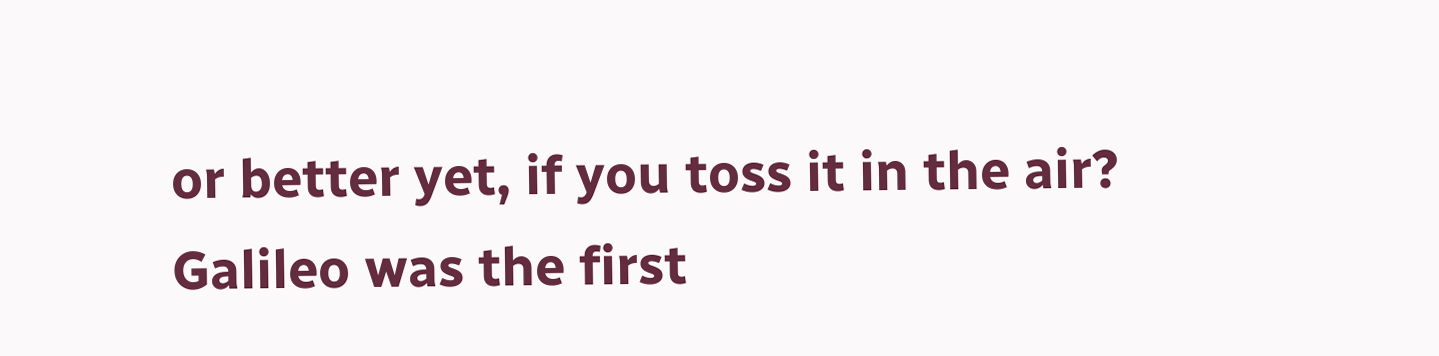or better yet, if you toss it in the air? Galileo was the first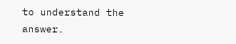to understand the answer.